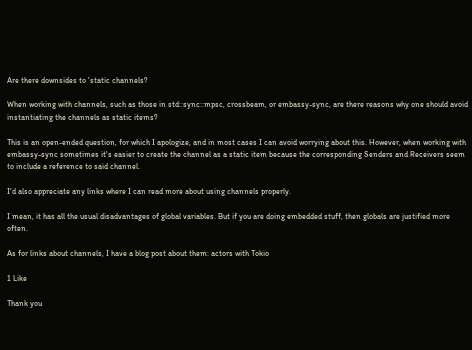Are there downsides to 'static channels?

When working with channels, such as those in std::sync::mpsc, crossbeam, or embassy-sync, are there reasons why one should avoid instantiating the channels as static items?

This is an open-ended question, for which I apologize, and in most cases I can avoid worrying about this. However, when working with embassy-sync sometimes it's easier to create the channel as a static item because the corresponding Senders and Receivers seem to include a reference to said channel.

I'd also appreciate any links where I can read more about using channels properly.

I mean, it has all the usual disadvantages of global variables. But if you are doing embedded stuff, then globals are justified more often.

As for links about channels, I have a blog post about them: actors with Tokio

1 Like

Thank you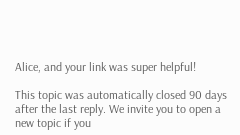Alice, and your link was super helpful!

This topic was automatically closed 90 days after the last reply. We invite you to open a new topic if you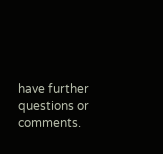have further questions or comments.